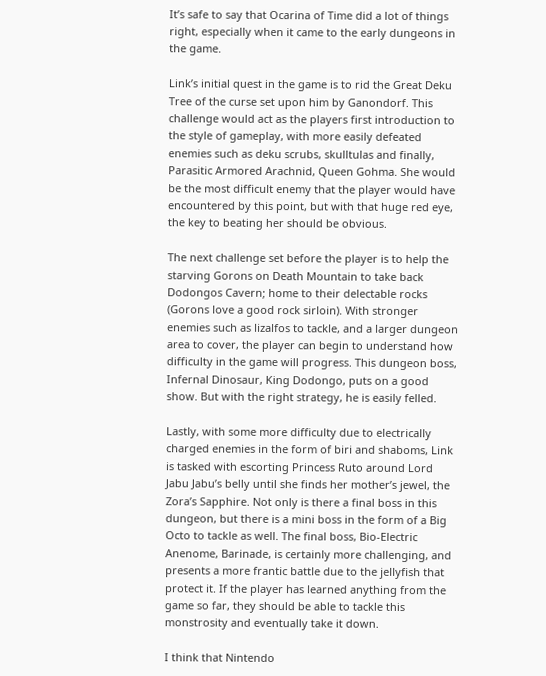It’s safe to say that Ocarina of Time did a lot of things right, especially when it came to the early dungeons in the game.

Link’s initial quest in the game is to rid the Great Deku Tree of the curse set upon him by Ganondorf. This challenge would act as the players first introduction to the style of gameplay, with more easily defeated enemies such as deku scrubs, skulltulas and finally, Parasitic Armored Arachnid, Queen Gohma. She would be the most difficult enemy that the player would have encountered by this point, but with that huge red eye, the key to beating her should be obvious.

The next challenge set before the player is to help the starving Gorons on Death Mountain to take back Dodongos Cavern; home to their delectable rocks (Gorons love a good rock sirloin). With stronger enemies such as lizalfos to tackle, and a larger dungeon area to cover, the player can begin to understand how difficulty in the game will progress. This dungeon boss, Infernal Dinosaur, King Dodongo, puts on a good show. But with the right strategy, he is easily felled.

Lastly, with some more difficulty due to electrically charged enemies in the form of biri and shaboms, Link is tasked with escorting Princess Ruto around Lord Jabu Jabu’s belly until she finds her mother’s jewel, the Zora’s Sapphire. Not only is there a final boss in this dungeon, but there is a mini boss in the form of a Big Octo to tackle as well. The final boss, Bio-Electric Anenome, Barinade, is certainly more challenging, and presents a more frantic battle due to the jellyfish that protect it. If the player has learned anything from the game so far, they should be able to tackle this monstrosity and eventually take it down.

I think that Nintendo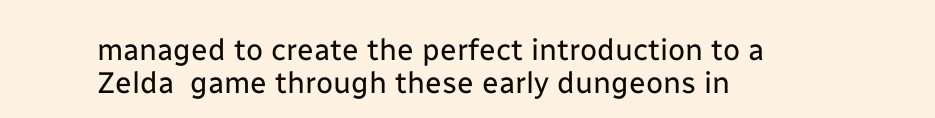managed to create the perfect introduction to a Zelda  game through these early dungeons in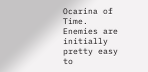Ocarina of Time. Enemies are initially pretty easy to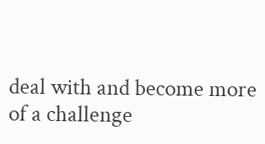deal with and become more of a challenge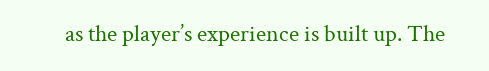as the player’s experience is built up. The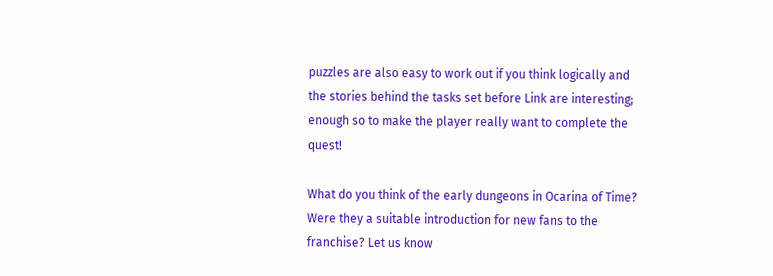puzzles are also easy to work out if you think logically and the stories behind the tasks set before Link are interesting; enough so to make the player really want to complete the quest!

What do you think of the early dungeons in Ocarina of Time? Were they a suitable introduction for new fans to the franchise? Let us know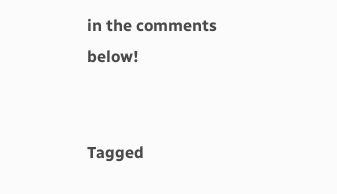in the comments below!


Tagged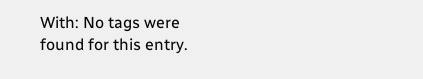With: No tags were found for this entry.